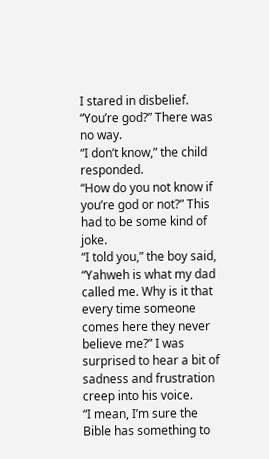I stared in disbelief. “You’re god?” There was no way.
“I don’t know,” the child responded.
“How do you not know if you’re god or not?” This had to be some kind of joke.
“I told you,” the boy said, “Yahweh is what my dad called me. Why is it that every time someone comes here they never believe me?” I was surprised to hear a bit of sadness and frustration creep into his voice.
“I mean, I’m sure the Bible has something to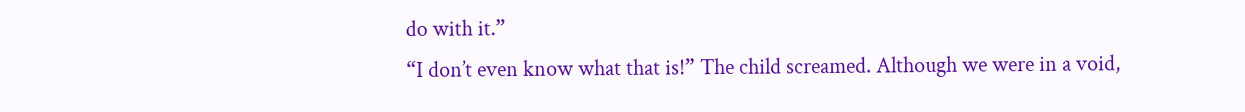do with it.”
“I don’t even know what that is!” The child screamed. Although we were in a void,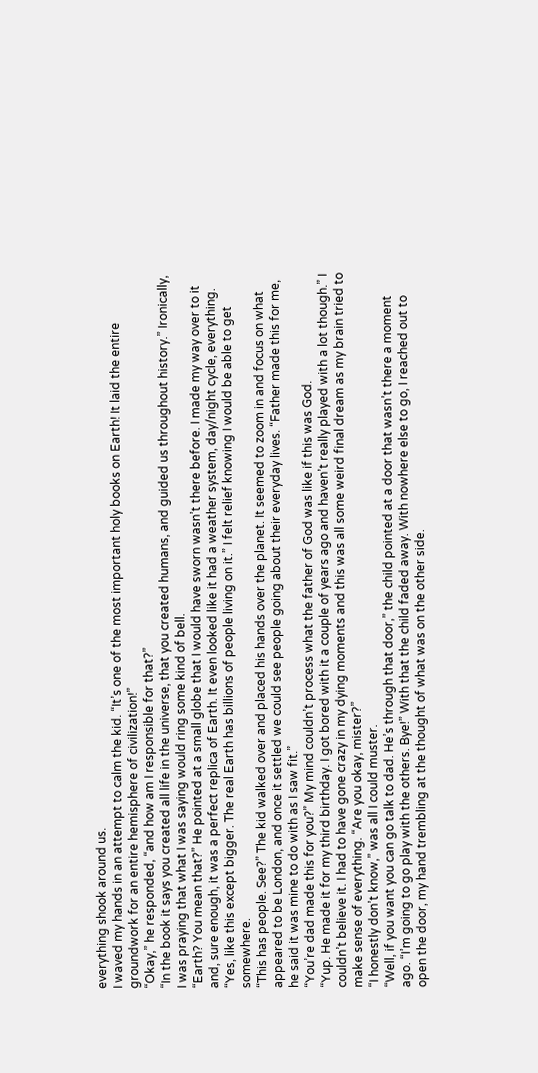everything shook around us.
I waved my hands in an attempt to calm the kid. “It’s one of the most important holy books on Earth! It laid the entire groundwork for an entire hemisphere of civilization!”
“Okay,” he responded, “and how am I responsible for that?”
“In the book it says you created all life in the universe, that you created humans, and guided us throughout history.” Ironically, I was praying that what I was saying would ring some kind of bell.
“Earth? You mean that?” He pointed at a small globe that I would have sworn wasn’t there before. I made my way over to it and, sure enough, it was a perfect replica of Earth. It even looked like it had a weather system, day/night cycle, everything.
“Yes, like this except bigger. The real Earth has billions of people living on it.” I felt relief knowing I would be able to get somewhere.
“This has people. See?” The kid walked over and placed his hands over the planet. It seemed to zoom in and focus on what appeared to be London, and once it settled we could see people going about their everyday lives. “Father made this for me, he said it was mine to do with as I saw fit.”
“You’re dad made this for you?” My mind couldn’t process what the father of God was like if this was God.
“Yup. He made it for my third birthday. I got bored with it a couple of years ago and haven’t really played with a lot though.” I couldn’t believe it. I had to have gone crazy in my dying moments and this was all some weird final dream as my brain tried to make sense of everything. “Are you okay, mister?”
“I honestly don’t know,” was all I could muster.
“Well, if you want you can go talk to dad. He’s through that door,” the child pointed at a door that wasn’t there a moment ago. “I’m going to go play with the others. Bye!” With that the child faded away. With nowhere else to go, I reached out to open the door, my hand trembling at the thought of what was on the other side.